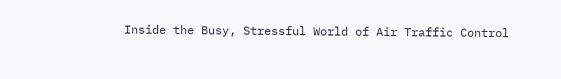Inside the Busy, Stressful World of Air Traffic Control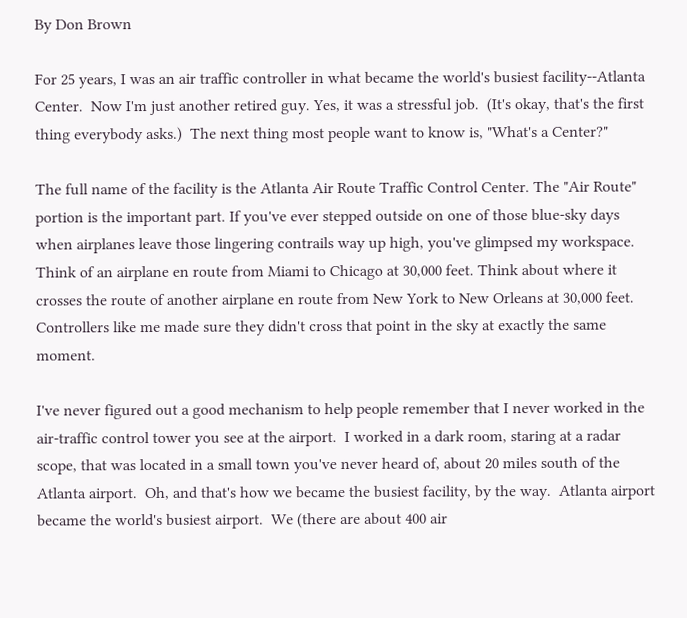By Don Brown

For 25 years, I was an air traffic controller in what became the world's busiest facility--Atlanta Center.  Now I'm just another retired guy. Yes, it was a stressful job.  (It's okay, that's the first thing everybody asks.)  The next thing most people want to know is, "What's a Center?"

The full name of the facility is the Atlanta Air Route Traffic Control Center. The "Air Route" portion is the important part. If you've ever stepped outside on one of those blue-sky days when airplanes leave those lingering contrails way up high, you've glimpsed my workspace.  Think of an airplane en route from Miami to Chicago at 30,000 feet. Think about where it crosses the route of another airplane en route from New York to New Orleans at 30,000 feet.  Controllers like me made sure they didn't cross that point in the sky at exactly the same moment.

I've never figured out a good mechanism to help people remember that I never worked in the air-traffic control tower you see at the airport.  I worked in a dark room, staring at a radar scope, that was located in a small town you've never heard of, about 20 miles south of the Atlanta airport.  Oh, and that's how we became the busiest facility, by the way.  Atlanta airport became the world's busiest airport.  We (there are about 400 air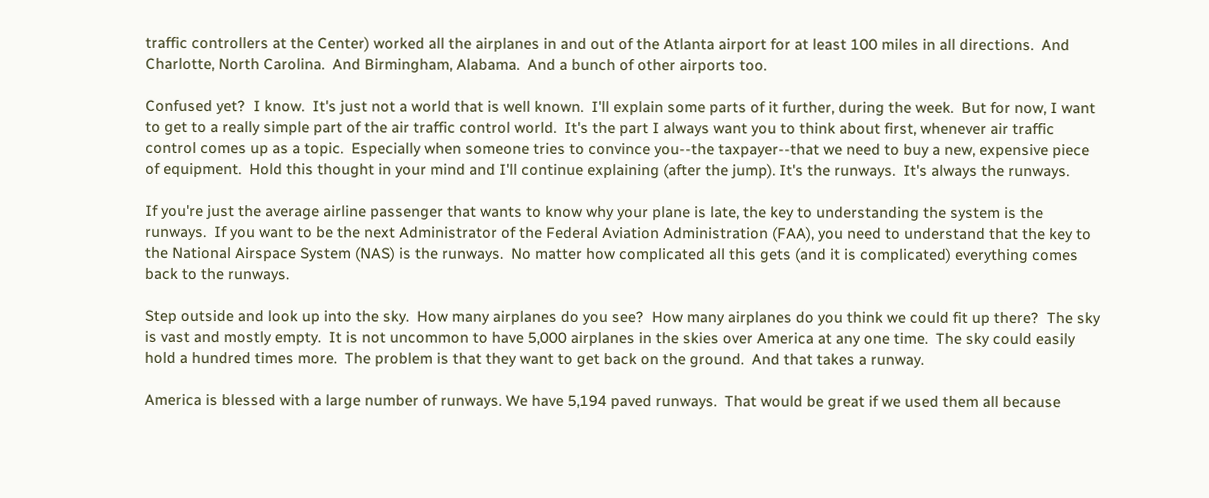traffic controllers at the Center) worked all the airplanes in and out of the Atlanta airport for at least 100 miles in all directions.  And Charlotte, North Carolina.  And Birmingham, Alabama.  And a bunch of other airports too.

Confused yet?  I know.  It's just not a world that is well known.  I'll explain some parts of it further, during the week.  But for now, I want to get to a really simple part of the air traffic control world.  It's the part I always want you to think about first, whenever air traffic control comes up as a topic.  Especially when someone tries to convince you--the taxpayer--that we need to buy a new, expensive piece of equipment.  Hold this thought in your mind and I'll continue explaining (after the jump). It's the runways.  It's always the runways.

If you're just the average airline passenger that wants to know why your plane is late, the key to understanding the system is the runways.  If you want to be the next Administrator of the Federal Aviation Administration (FAA), you need to understand that the key to the National Airspace System (NAS) is the runways.  No matter how complicated all this gets (and it is complicated) everything comes back to the runways.

Step outside and look up into the sky.  How many airplanes do you see?  How many airplanes do you think we could fit up there?  The sky is vast and mostly empty.  It is not uncommon to have 5,000 airplanes in the skies over America at any one time.  The sky could easily hold a hundred times more.  The problem is that they want to get back on the ground.  And that takes a runway.

America is blessed with a large number of runways. We have 5,194 paved runways.  That would be great if we used them all because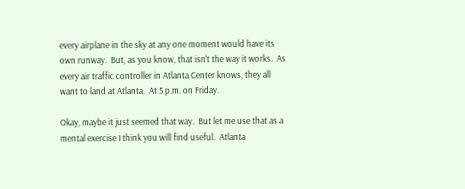every airplane in the sky at any one moment would have its own runway.  But, as you know, that isn't the way it works.  As every air traffic controller in Atlanta Center knows, they all want to land at Atlanta.  At 5 p.m. on Friday.

Okay, maybe it just seemed that way.  But let me use that as a mental exercise I think you will find useful.  Atlanta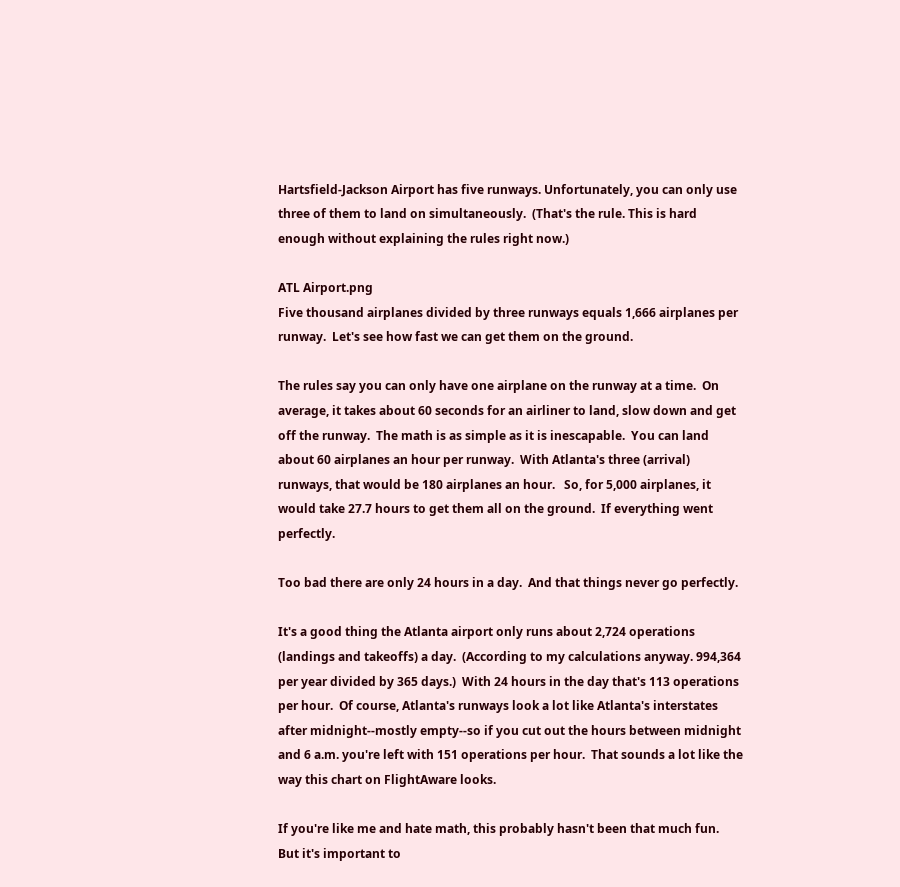Hartsfield-Jackson Airport has five runways. Unfortunately, you can only use three of them to land on simultaneously.  (That's the rule. This is hard enough without explaining the rules right now.)

ATL Airport.png
Five thousand airplanes divided by three runways equals 1,666 airplanes per runway.  Let's see how fast we can get them on the ground.

The rules say you can only have one airplane on the runway at a time.  On average, it takes about 60 seconds for an airliner to land, slow down and get off the runway.  The math is as simple as it is inescapable.  You can land about 60 airplanes an hour per runway.  With Atlanta's three (arrival) runways, that would be 180 airplanes an hour.   So, for 5,000 airplanes, it would take 27.7 hours to get them all on the ground.  If everything went perfectly.

Too bad there are only 24 hours in a day.  And that things never go perfectly.

It's a good thing the Atlanta airport only runs about 2,724 operations (landings and takeoffs) a day.  (According to my calculations anyway. 994,364 per year divided by 365 days.)  With 24 hours in the day that's 113 operations per hour.  Of course, Atlanta's runways look a lot like Atlanta's interstates after midnight--mostly empty--so if you cut out the hours between midnight and 6 a.m. you're left with 151 operations per hour.  That sounds a lot like the way this chart on FlightAware looks.

If you're like me and hate math, this probably hasn't been that much fun.  But it's important to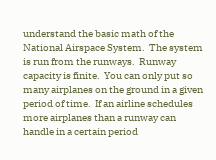understand the basic math of the National Airspace System.  The system is run from the runways.  Runway capacity is finite.  You can only put so many airplanes on the ground in a given period of time.  If an airline schedules more airplanes than a runway can handle in a certain period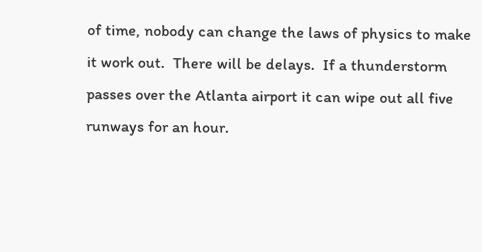of time, nobody can change the laws of physics to make it work out.  There will be delays.  If a thunderstorm passes over the Atlanta airport it can wipe out all five runways for an hour.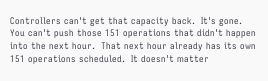Controllers can't get that capacity back.  It's gone.  You can't push those 151 operations that didn't happen into the next hour.  That next hour already has its own 151 operations scheduled.  It doesn't matter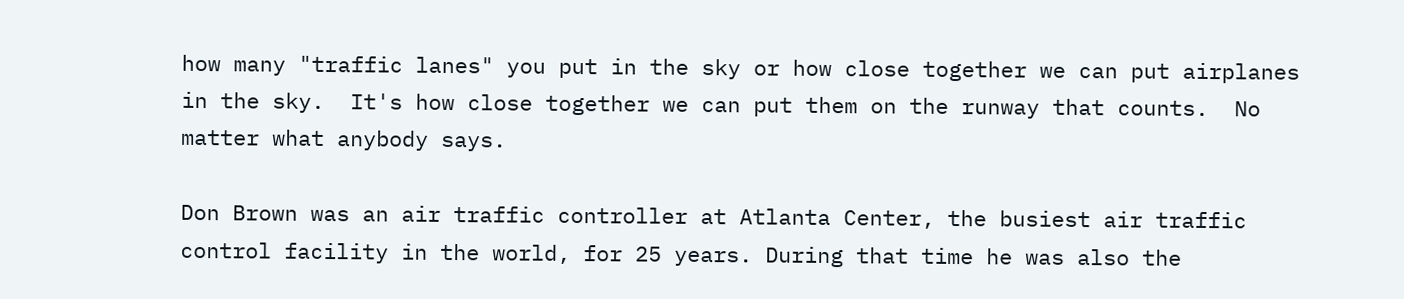how many "traffic lanes" you put in the sky or how close together we can put airplanes in the sky.  It's how close together we can put them on the runway that counts.  No matter what anybody says.

Don Brown was an air traffic controller at Atlanta Center, the busiest air traffic control facility in the world, for 25 years. During that time he was also the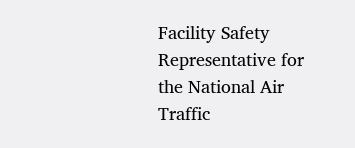Facility Safety Representative for the National Air Traffic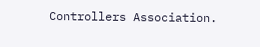Controllers Association.